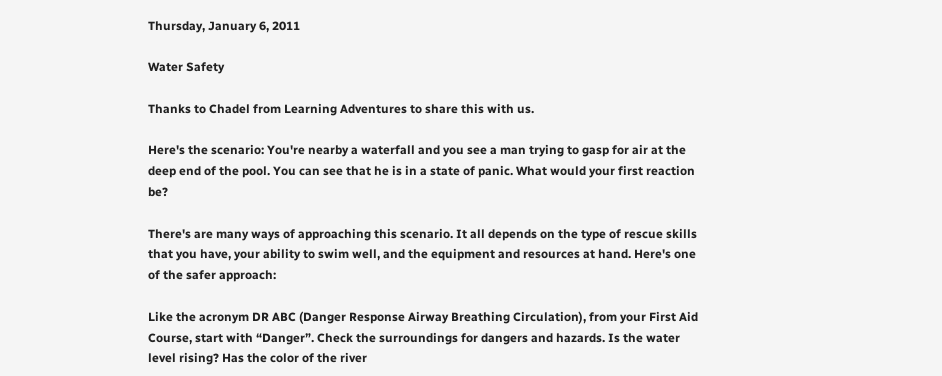Thursday, January 6, 2011

Water Safety

Thanks to Chadel from Learning Adventures to share this with us.

Here's the scenario: You're nearby a waterfall and you see a man trying to gasp for air at the deep end of the pool. You can see that he is in a state of panic. What would your first reaction be?

There's are many ways of approaching this scenario. It all depends on the type of rescue skills that you have, your ability to swim well, and the equipment and resources at hand. Here's one of the safer approach:

Like the acronym DR ABC (Danger Response Airway Breathing Circulation), from your First Aid Course, start with “Danger”. Check the surroundings for dangers and hazards. Is the water level rising? Has the color of the river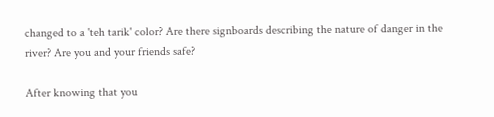changed to a 'teh tarik' color? Are there signboards describing the nature of danger in the river? Are you and your friends safe?

After knowing that you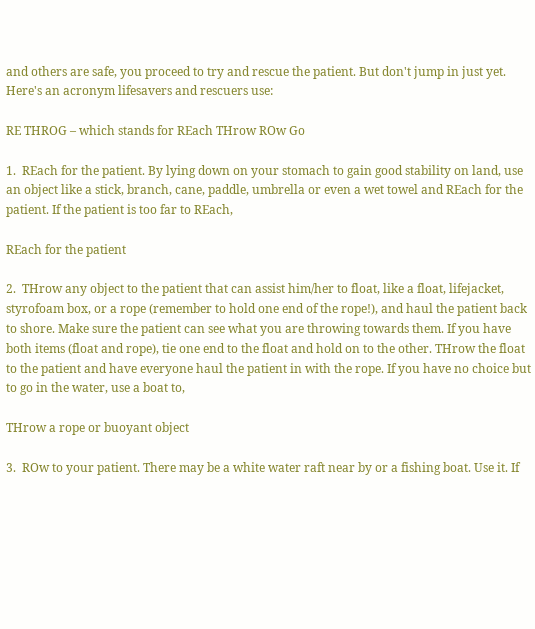and others are safe, you proceed to try and rescue the patient. But don't jump in just yet. Here's an acronym lifesavers and rescuers use:

RE THROG – which stands for REach THrow ROw Go

1.  REach for the patient. By lying down on your stomach to gain good stability on land, use an object like a stick, branch, cane, paddle, umbrella or even a wet towel and REach for the patient. If the patient is too far to REach,

REach for the patient

2.  THrow any object to the patient that can assist him/her to float, like a float, lifejacket, styrofoam box, or a rope (remember to hold one end of the rope!), and haul the patient back to shore. Make sure the patient can see what you are throwing towards them. If you have both items (float and rope), tie one end to the float and hold on to the other. THrow the float to the patient and have everyone haul the patient in with the rope. If you have no choice but to go in the water, use a boat to,

THrow a rope or buoyant object

3.  ROw to your patient. There may be a white water raft near by or a fishing boat. Use it. If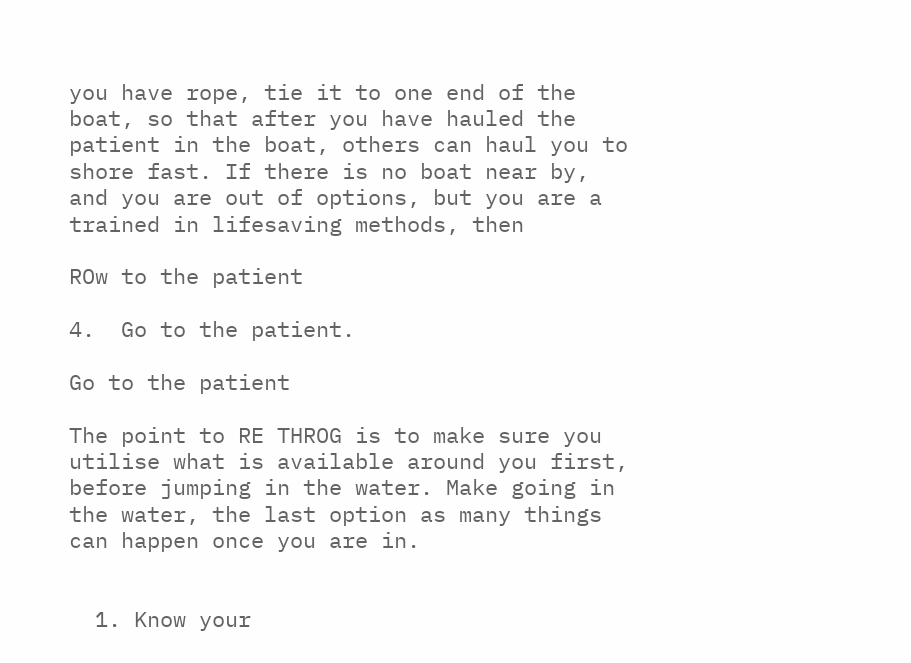you have rope, tie it to one end of the boat, so that after you have hauled the patient in the boat, others can haul you to shore fast. If there is no boat near by, and you are out of options, but you are a trained in lifesaving methods, then

ROw to the patient

4.  Go to the patient.

Go to the patient

The point to RE THROG is to make sure you utilise what is available around you first, before jumping in the water. Make going in the water, the last option as many things can happen once you are in.


  1. Know your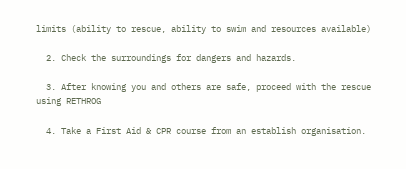limits (ability to rescue, ability to swim and resources available)

  2. Check the surroundings for dangers and hazards.

  3. After knowing you and others are safe, proceed with the rescue using RETHROG

  4. Take a First Aid & CPR course from an establish organisation.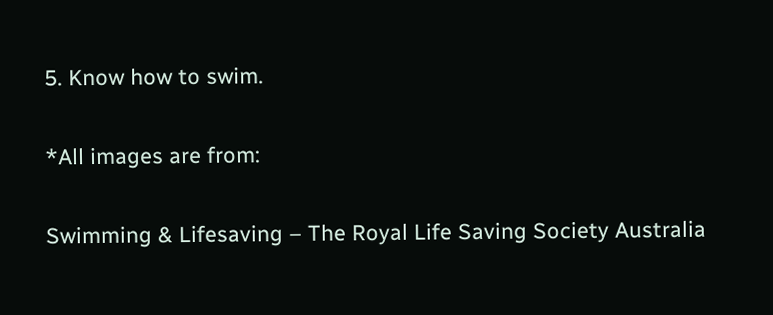5. Know how to swim.

*All images are from:

Swimming & Lifesaving – The Royal Life Saving Society Australia